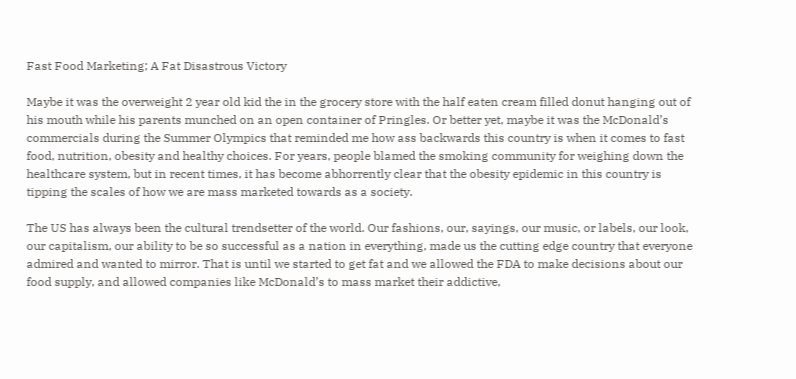Fast Food Marketing; A Fat Disastrous Victory

Maybe it was the overweight 2 year old kid the in the grocery store with the half eaten cream filled donut hanging out of his mouth while his parents munched on an open container of Pringles. Or better yet, maybe it was the McDonald’s commercials during the Summer Olympics that reminded me how ass backwards this country is when it comes to fast food, nutrition, obesity and healthy choices. For years, people blamed the smoking community for weighing down the healthcare system, but in recent times, it has become abhorrently clear that the obesity epidemic in this country is tipping the scales of how we are mass marketed towards as a society.

The US has always been the cultural trendsetter of the world. Our fashions, our, sayings, our music, or labels, our look, our capitalism, our ability to be so successful as a nation in everything, made us the cutting edge country that everyone admired and wanted to mirror. That is until we started to get fat and we allowed the FDA to make decisions about our food supply, and allowed companies like McDonald’s to mass market their addictive,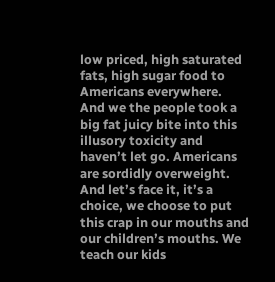low priced, high saturated fats, high sugar food to Americans everywhere. And we the people took a big fat juicy bite into this illusory toxicity and haven’t let go. Americans are sordidly overweight. And let’s face it, it’s a choice, we choose to put this crap in our mouths and our children’s mouths. We teach our kids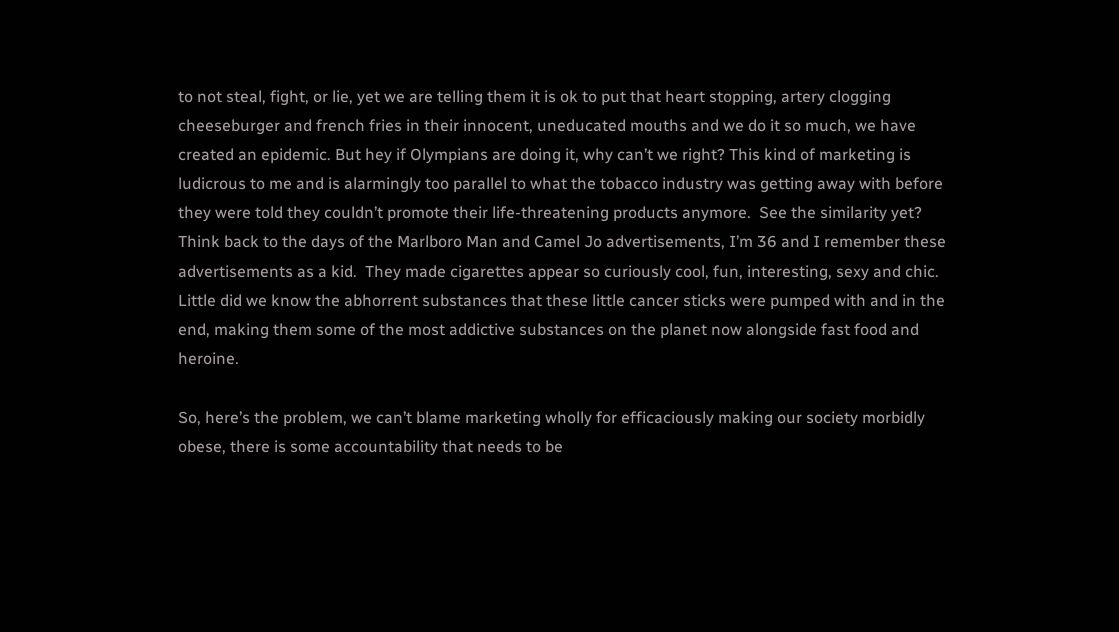to not steal, fight, or lie, yet we are telling them it is ok to put that heart stopping, artery clogging cheeseburger and french fries in their innocent, uneducated mouths and we do it so much, we have created an epidemic. But hey if Olympians are doing it, why can’t we right? This kind of marketing is ludicrous to me and is alarmingly too parallel to what the tobacco industry was getting away with before they were told they couldn’t promote their life-threatening products anymore.  See the similarity yet?  Think back to the days of the Marlboro Man and Camel Jo advertisements, I’m 36 and I remember these advertisements as a kid.  They made cigarettes appear so curiously cool, fun, interesting, sexy and chic. Little did we know the abhorrent substances that these little cancer sticks were pumped with and in the end, making them some of the most addictive substances on the planet now alongside fast food and heroine.

So, here’s the problem, we can’t blame marketing wholly for efficaciously making our society morbidly obese, there is some accountability that needs to be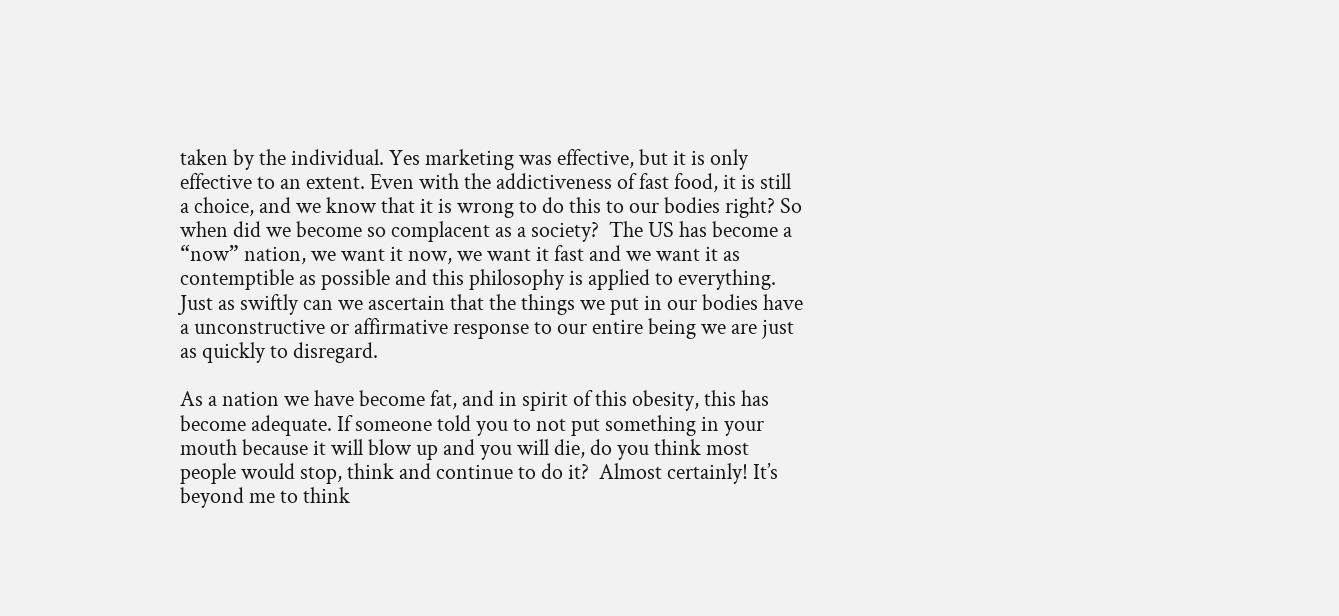taken by the individual. Yes marketing was effective, but it is only effective to an extent. Even with the addictiveness of fast food, it is still a choice, and we know that it is wrong to do this to our bodies right? So when did we become so complacent as a society?  The US has become a “now” nation, we want it now, we want it fast and we want it as contemptible as possible and this philosophy is applied to everything. Just as swiftly can we ascertain that the things we put in our bodies have a unconstructive or affirmative response to our entire being we are just as quickly to disregard.

As a nation we have become fat, and in spirit of this obesity, this has become adequate. If someone told you to not put something in your mouth because it will blow up and you will die, do you think most people would stop, think and continue to do it?  Almost certainly! It’s beyond me to think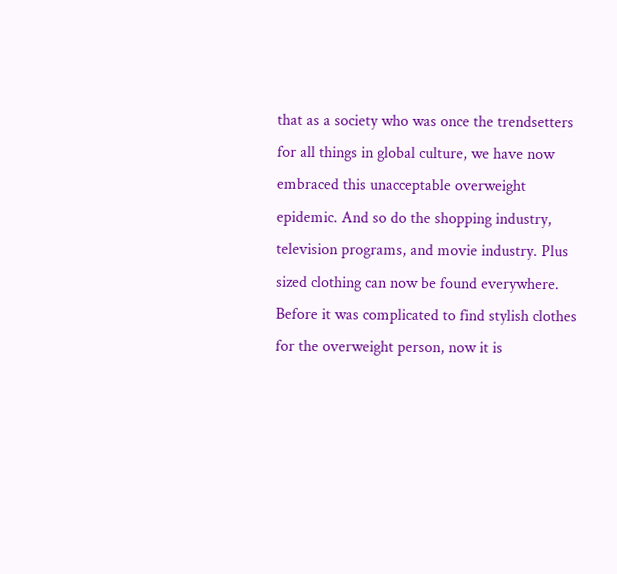that as a society who was once the trendsetters for all things in global culture, we have now embraced this unacceptable overweight epidemic. And so do the shopping industry, television programs, and movie industry. Plus sized clothing can now be found everywhere. Before it was complicated to find stylish clothes for the overweight person, now it is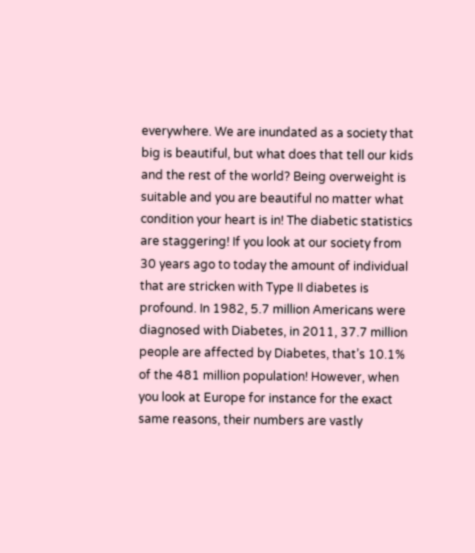everywhere. We are inundated as a society that big is beautiful, but what does that tell our kids and the rest of the world? Being overweight is suitable and you are beautiful no matter what condition your heart is in! The diabetic statistics are staggering! If you look at our society from 30 years ago to today the amount of individual that are stricken with Type II diabetes is profound. In 1982, 5.7 million Americans were diagnosed with Diabetes, in 2011, 37.7 million people are affected by Diabetes, that’s 10.1% of the 481 million population! However, when you look at Europe for instance for the exact same reasons, their numbers are vastly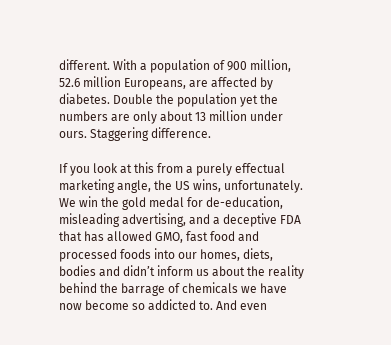different. With a population of 900 million, 52.6 million Europeans, are affected by diabetes. Double the population yet the numbers are only about 13 million under ours. Staggering difference.

If you look at this from a purely effectual marketing angle, the US wins, unfortunately. We win the gold medal for de-education, misleading advertising, and a deceptive FDA that has allowed GMO, fast food and processed foods into our homes, diets, bodies and didn’t inform us about the reality behind the barrage of chemicals we have now become so addicted to. And even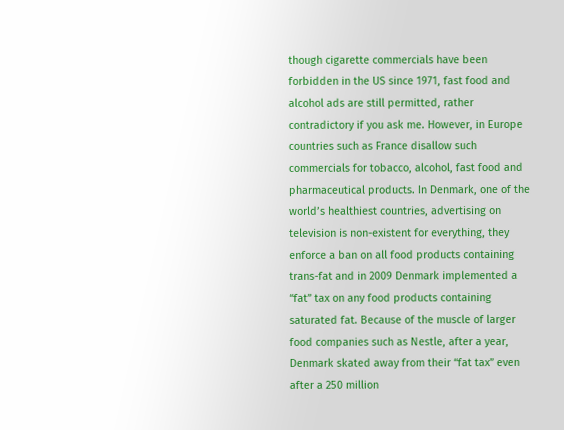though cigarette commercials have been forbidden in the US since 1971, fast food and alcohol ads are still permitted, rather contradictory if you ask me. However, in Europe countries such as France disallow such commercials for tobacco, alcohol, fast food and pharmaceutical products. In Denmark, one of the world’s healthiest countries, advertising on television is non-existent for everything, they enforce a ban on all food products containing trans-fat and in 2009 Denmark implemented a “fat” tax on any food products containing saturated fat. Because of the muscle of larger food companies such as Nestle, after a year, Denmark skated away from their “fat tax” even after a 250 million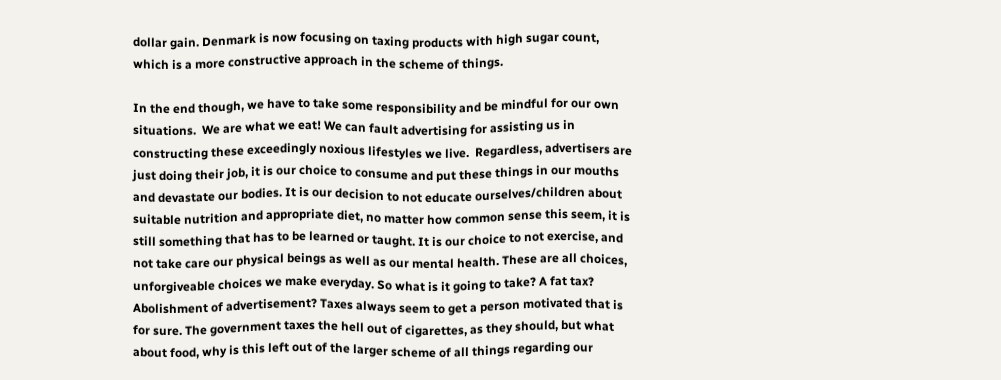dollar gain. Denmark is now focusing on taxing products with high sugar count, which is a more constructive approach in the scheme of things.

In the end though, we have to take some responsibility and be mindful for our own situations.  We are what we eat! We can fault advertising for assisting us in constructing these exceedingly noxious lifestyles we live.  Regardless, advertisers are just doing their job, it is our choice to consume and put these things in our mouths and devastate our bodies. It is our decision to not educate ourselves/children about suitable nutrition and appropriate diet, no matter how common sense this seem, it is still something that has to be learned or taught. It is our choice to not exercise, and not take care our physical beings as well as our mental health. These are all choices, unforgiveable choices we make everyday. So what is it going to take? A fat tax?  Abolishment of advertisement? Taxes always seem to get a person motivated that is for sure. The government taxes the hell out of cigarettes, as they should, but what about food, why is this left out of the larger scheme of all things regarding our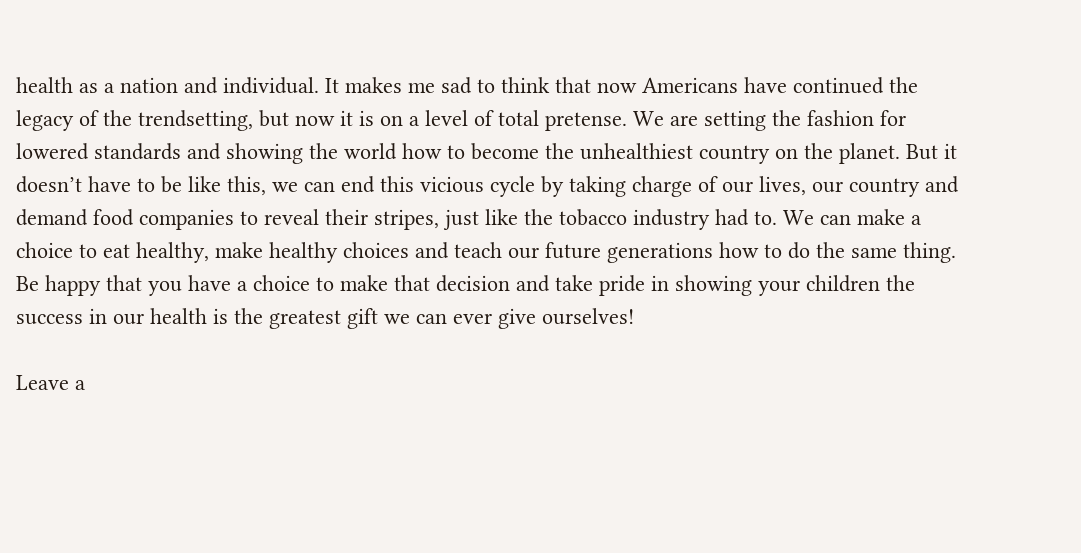health as a nation and individual. It makes me sad to think that now Americans have continued the legacy of the trendsetting, but now it is on a level of total pretense. We are setting the fashion for lowered standards and showing the world how to become the unhealthiest country on the planet. But it doesn’t have to be like this, we can end this vicious cycle by taking charge of our lives, our country and demand food companies to reveal their stripes, just like the tobacco industry had to. We can make a choice to eat healthy, make healthy choices and teach our future generations how to do the same thing.  Be happy that you have a choice to make that decision and take pride in showing your children the success in our health is the greatest gift we can ever give ourselves!

Leave a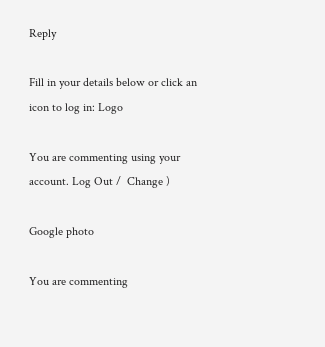Reply

Fill in your details below or click an icon to log in: Logo

You are commenting using your account. Log Out /  Change )

Google photo

You are commenting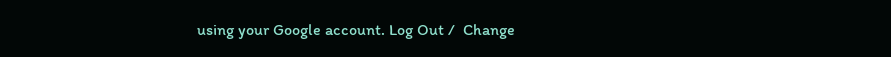using your Google account. Log Out /  Change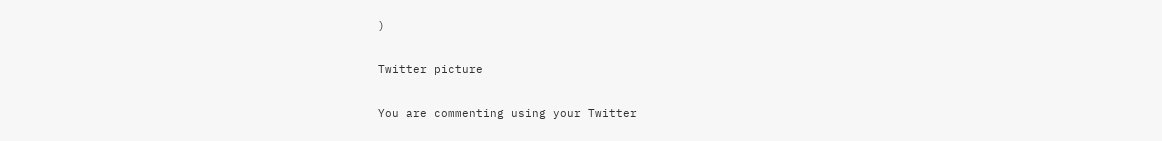)

Twitter picture

You are commenting using your Twitter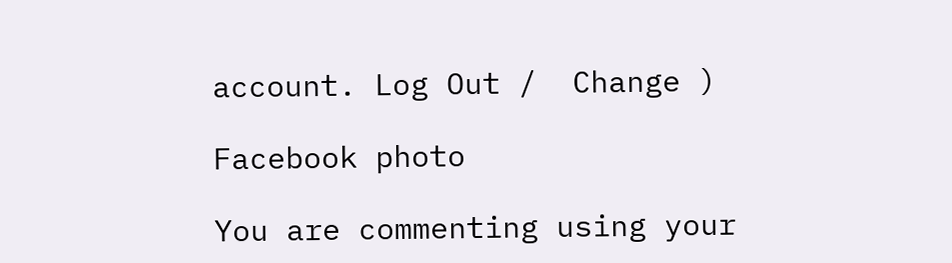account. Log Out /  Change )

Facebook photo

You are commenting using your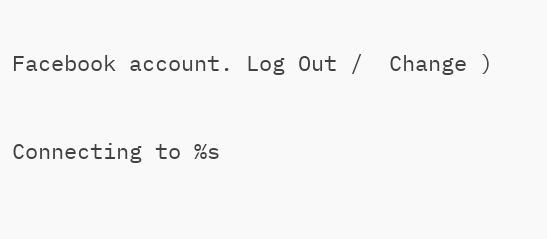Facebook account. Log Out /  Change )

Connecting to %s